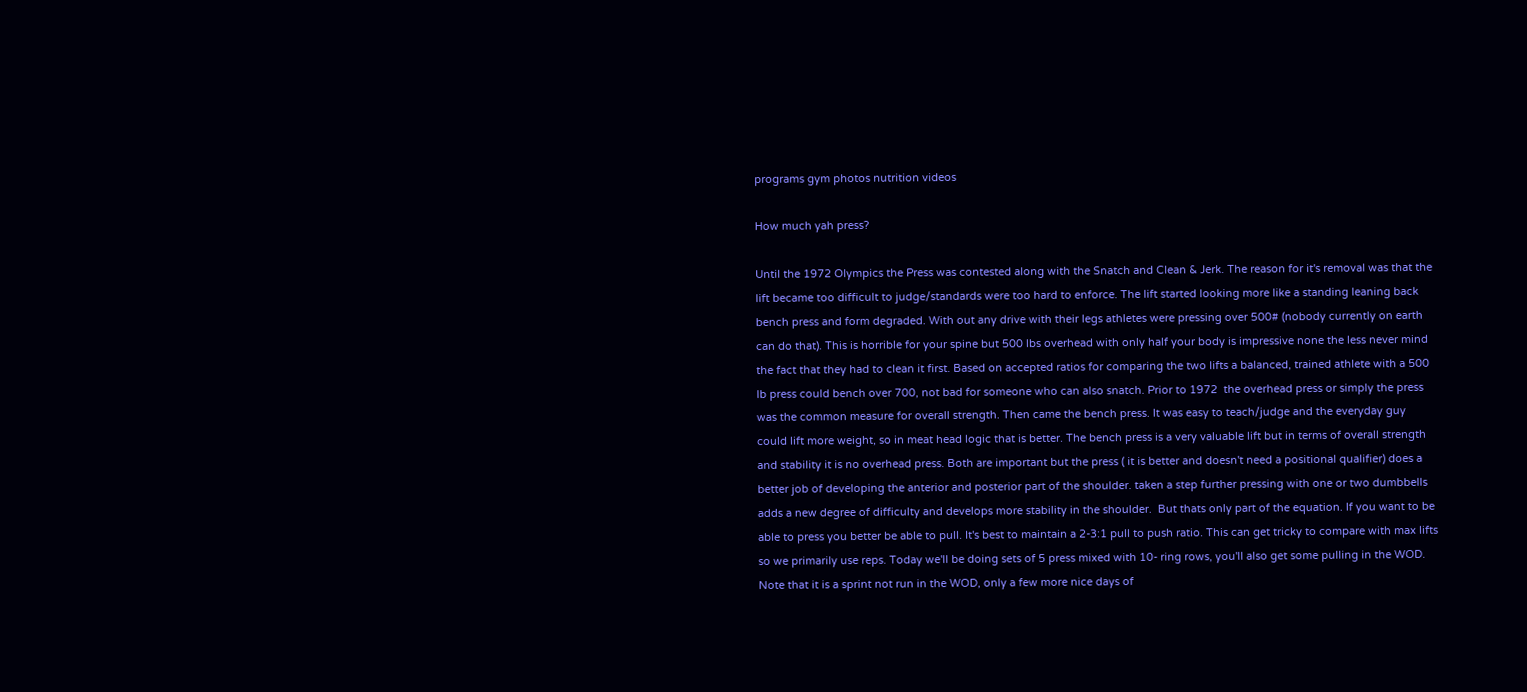programs gym photos nutrition videos

How much yah press?

Until the 1972 Olympics the Press was contested along with the Snatch and Clean & Jerk. The reason for it's removal was that the lift became too difficult to judge/standards were too hard to enforce. The lift started looking more like a standing leaning back bench press and form degraded. With out any drive with their legs athletes were pressing over 500# (nobody currently on earth can do that). This is horrible for your spine but 500 lbs overhead with only half your body is impressive none the less never mind the fact that they had to clean it first. Based on accepted ratios for comparing the two lifts a balanced, trained athlete with a 500 lb press could bench over 700, not bad for someone who can also snatch. Prior to 1972  the overhead press or simply the press was the common measure for overall strength. Then came the bench press. It was easy to teach/judge and the everyday guy could lift more weight, so in meat head logic that is better. The bench press is a very valuable lift but in terms of overall strength and stability it is no overhead press. Both are important but the press ( it is better and doesn't need a positional qualifier) does a better job of developing the anterior and posterior part of the shoulder. taken a step further pressing with one or two dumbbells adds a new degree of difficulty and develops more stability in the shoulder.  But thats only part of the equation. If you want to be able to press you better be able to pull. It's best to maintain a 2-3:1 pull to push ratio. This can get tricky to compare with max lifts so we primarily use reps. Today we'll be doing sets of 5 press mixed with 10- ring rows, you'll also get some pulling in the WOD. Note that it is a sprint not run in the WOD, only a few more nice days of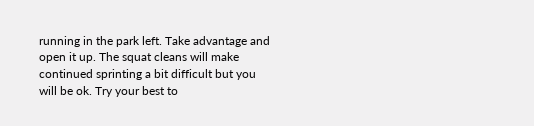running in the park left. Take advantage and open it up. The squat cleans will make continued sprinting a bit difficult but you will be ok. Try your best to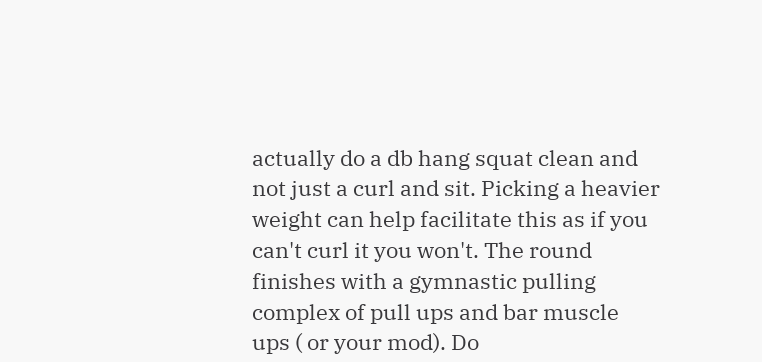actually do a db hang squat clean and not just a curl and sit. Picking a heavier weight can help facilitate this as if you can't curl it you won't. The round finishes with a gymnastic pulling complex of pull ups and bar muscle ups ( or your mod). Do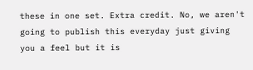these in one set. Extra credit. No, we aren't going to publish this everyday just giving you a feel but it is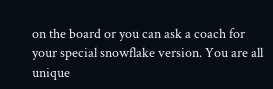on the board or you can ask a coach for your special snowflake version. You are all unique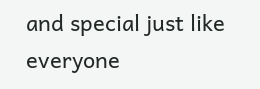and special just like everyone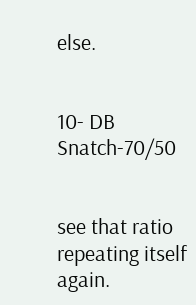else.


10- DB Snatch-70/50


see that ratio repeating itself again.